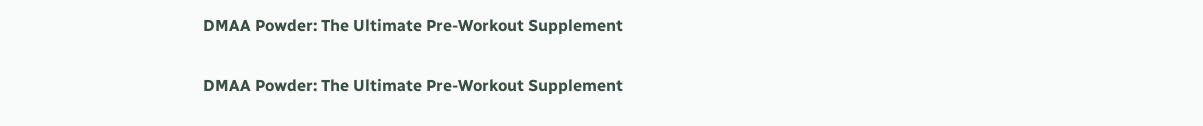DMAA Powder: The Ultimate Pre-Workout Supplement

DMAA Powder: The Ultimate Pre-Workout Supplement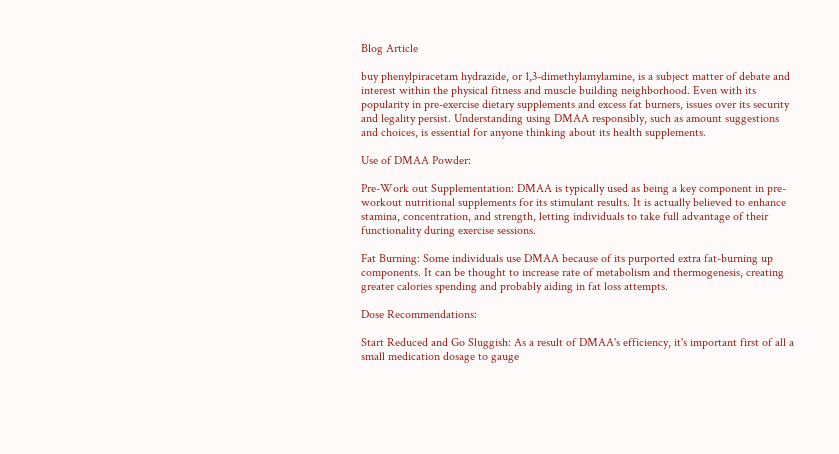Blog Article

buy phenylpiracetam hydrazide, or 1,3-dimethylamylamine, is a subject matter of debate and interest within the physical fitness and muscle building neighborhood. Even with its popularity in pre-exercise dietary supplements and excess fat burners, issues over its security and legality persist. Understanding using DMAA responsibly, such as amount suggestions and choices, is essential for anyone thinking about its health supplements.

Use of DMAA Powder:

Pre-Work out Supplementation: DMAA is typically used as being a key component in pre-workout nutritional supplements for its stimulant results. It is actually believed to enhance stamina, concentration, and strength, letting individuals to take full advantage of their functionality during exercise sessions.

Fat Burning: Some individuals use DMAA because of its purported extra fat-burning up components. It can be thought to increase rate of metabolism and thermogenesis, creating greater calories spending and probably aiding in fat loss attempts.

Dose Recommendations:

Start Reduced and Go Sluggish: As a result of DMAA's efficiency, it's important first of all a small medication dosage to gauge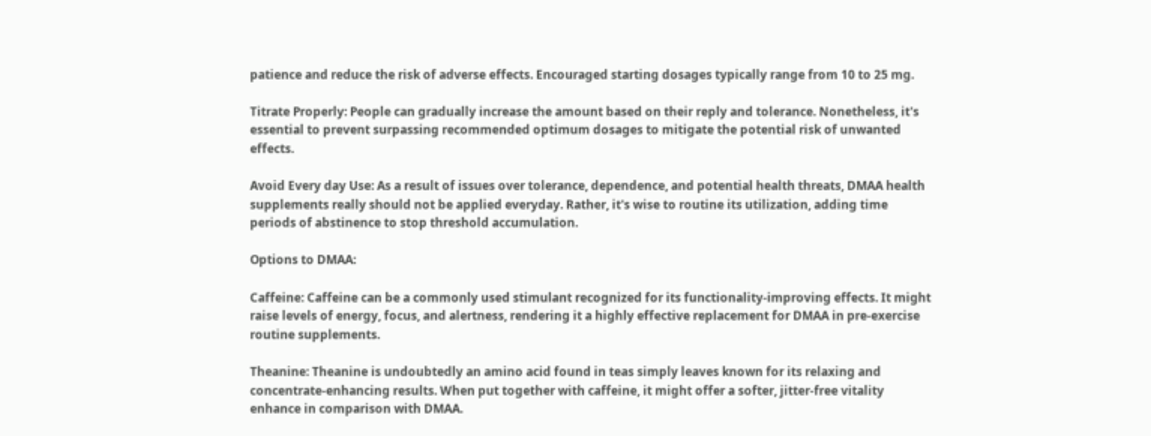patience and reduce the risk of adverse effects. Encouraged starting dosages typically range from 10 to 25 mg.

Titrate Properly: People can gradually increase the amount based on their reply and tolerance. Nonetheless, it's essential to prevent surpassing recommended optimum dosages to mitigate the potential risk of unwanted effects.

Avoid Every day Use: As a result of issues over tolerance, dependence, and potential health threats, DMAA health supplements really should not be applied everyday. Rather, it's wise to routine its utilization, adding time periods of abstinence to stop threshold accumulation.

Options to DMAA:

Caffeine: Caffeine can be a commonly used stimulant recognized for its functionality-improving effects. It might raise levels of energy, focus, and alertness, rendering it a highly effective replacement for DMAA in pre-exercise routine supplements.

Theanine: Theanine is undoubtedly an amino acid found in teas simply leaves known for its relaxing and concentrate-enhancing results. When put together with caffeine, it might offer a softer, jitter-free vitality enhance in comparison with DMAA.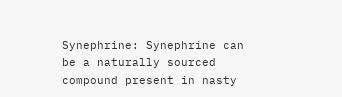Synephrine: Synephrine can be a naturally sourced compound present in nasty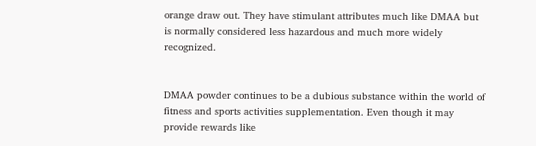orange draw out. They have stimulant attributes much like DMAA but is normally considered less hazardous and much more widely recognized.


DMAA powder continues to be a dubious substance within the world of fitness and sports activities supplementation. Even though it may provide rewards like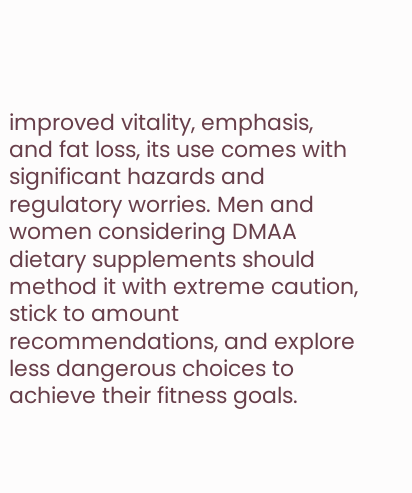improved vitality, emphasis, and fat loss, its use comes with significant hazards and regulatory worries. Men and women considering DMAA dietary supplements should method it with extreme caution, stick to amount recommendations, and explore less dangerous choices to achieve their fitness goals.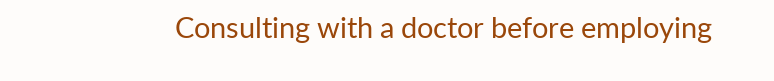Consulting with a doctor before employing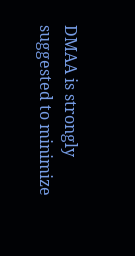DMAA is strongly suggested to minimize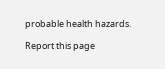probable health hazards.

Report this page